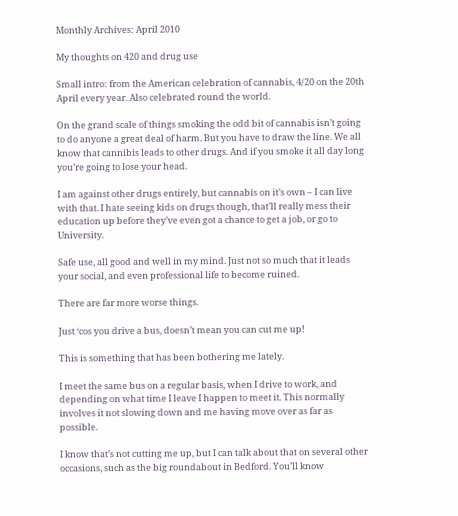Monthly Archives: April 2010

My thoughts on 420 and drug use

Small intro: from the American celebration of cannabis, 4/20 on the 20th April every year. Also celebrated round the world.

On the grand scale of things smoking the odd bit of cannabis isn’t going to do anyone a great deal of harm. But you have to draw the line. We all know that cannibis leads to other drugs. And if you smoke it all day long you’re going to lose your head.

I am against other drugs entirely, but cannabis on it’s own – I can live with that. I hate seeing kids on drugs though, that’ll really mess their education up before they’ve even got a chance to get a job, or go to University.

Safe use, all good and well in my mind. Just not so much that it leads your social, and even professional life to become ruined.

There are far more worse things.

Just ‘cos you drive a bus, doesn’t mean you can cut me up!

This is something that has been bothering me lately.

I meet the same bus on a regular basis, when I drive to work, and depending on what time I leave I happen to meet it. This normally involves it not slowing down and me having move over as far as possible.

I know that’s not cutting me up, but I can talk about that on several other occasions, such as the big roundabout in Bedford. You’ll know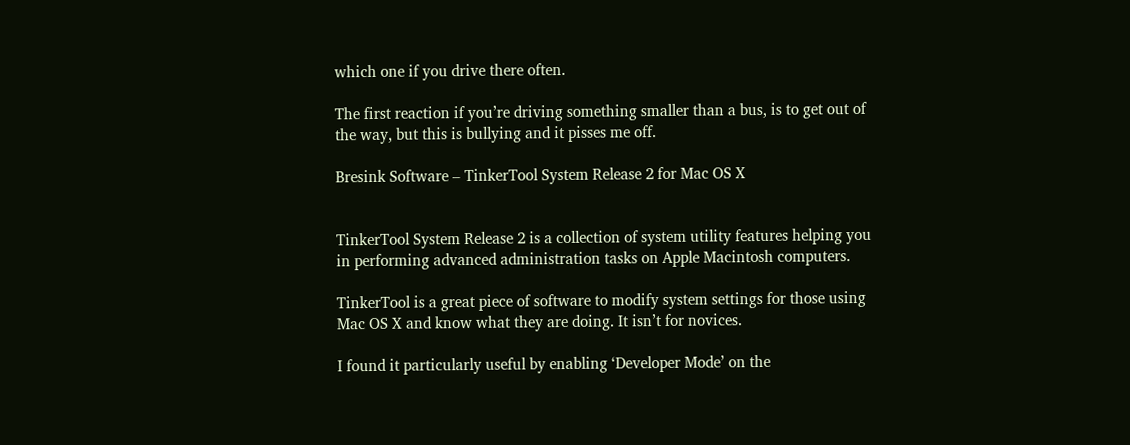which one if you drive there often.

The first reaction if you’re driving something smaller than a bus, is to get out of the way, but this is bullying and it pisses me off.

Bresink Software – TinkerTool System Release 2 for Mac OS X


TinkerTool System Release 2 is a collection of system utility features helping you in performing advanced administration tasks on Apple Macintosh computers.

TinkerTool is a great piece of software to modify system settings for those using Mac OS X and know what they are doing. It isn’t for novices.

I found it particularly useful by enabling ‘Developer Mode’ on the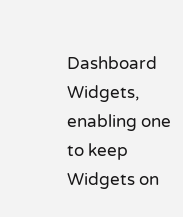Dashboard Widgets, enabling one to keep Widgets on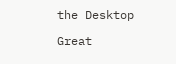the Desktop

Great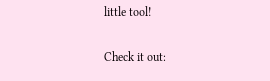little tool!

Check it out: